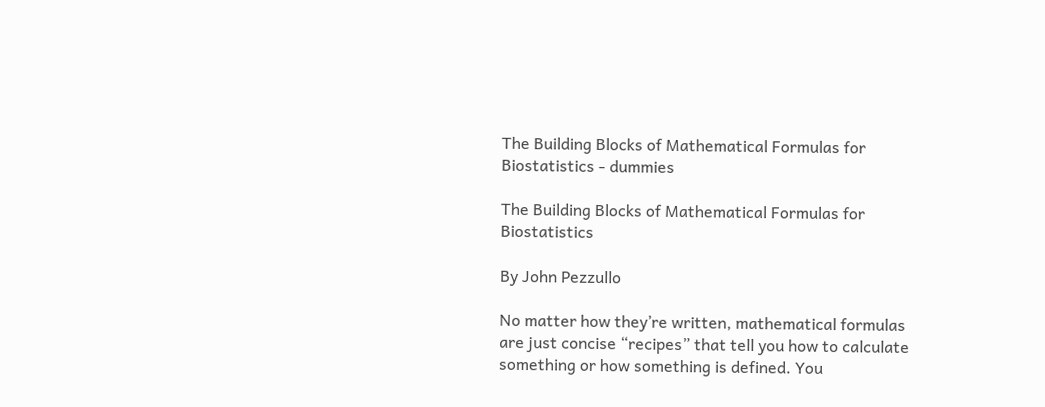The Building Blocks of Mathematical Formulas for Biostatistics - dummies

The Building Blocks of Mathematical Formulas for Biostatistics

By John Pezzullo

No matter how they’re written, mathematical formulas are just concise “recipes” that tell you how to calculate something or how something is defined. You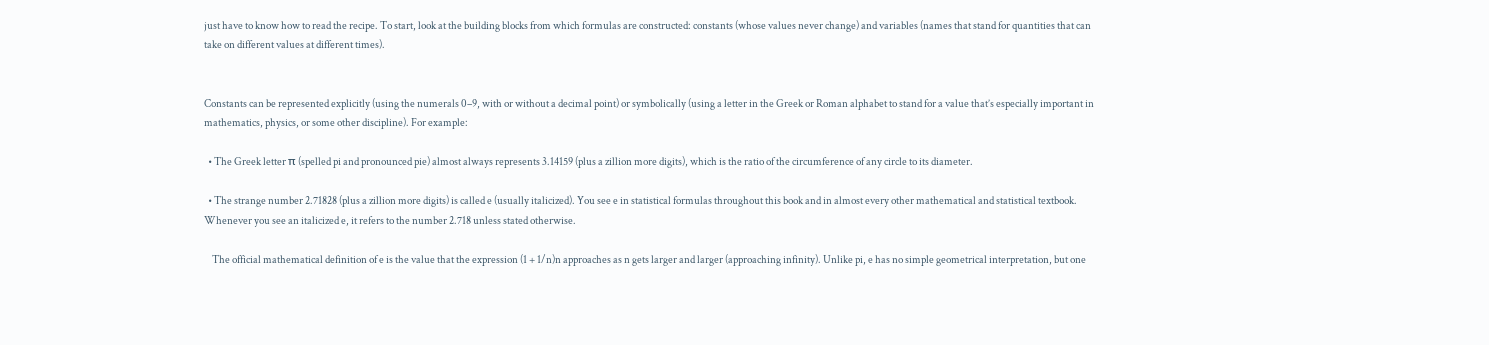just have to know how to read the recipe. To start, look at the building blocks from which formulas are constructed: constants (whose values never change) and variables (names that stand for quantities that can take on different values at different times).


Constants can be represented explicitly (using the numerals 0–9, with or without a decimal point) or symbolically (using a letter in the Greek or Roman alphabet to stand for a value that’s especially important in mathematics, physics, or some other discipline). For example:

  • The Greek letter π (spelled pi and pronounced pie) almost always represents 3.14159 (plus a zillion more digits), which is the ratio of the circumference of any circle to its diameter.

  • The strange number 2.71828 (plus a zillion more digits) is called e (usually italicized). You see e in statistical formulas throughout this book and in almost every other mathematical and statistical textbook. Whenever you see an italicized e, it refers to the number 2.718 unless stated otherwise.

    The official mathematical definition of e is the value that the expression (1 + 1/n)n approaches as n gets larger and larger (approaching infinity). Unlike pi, e has no simple geometrical interpretation, but one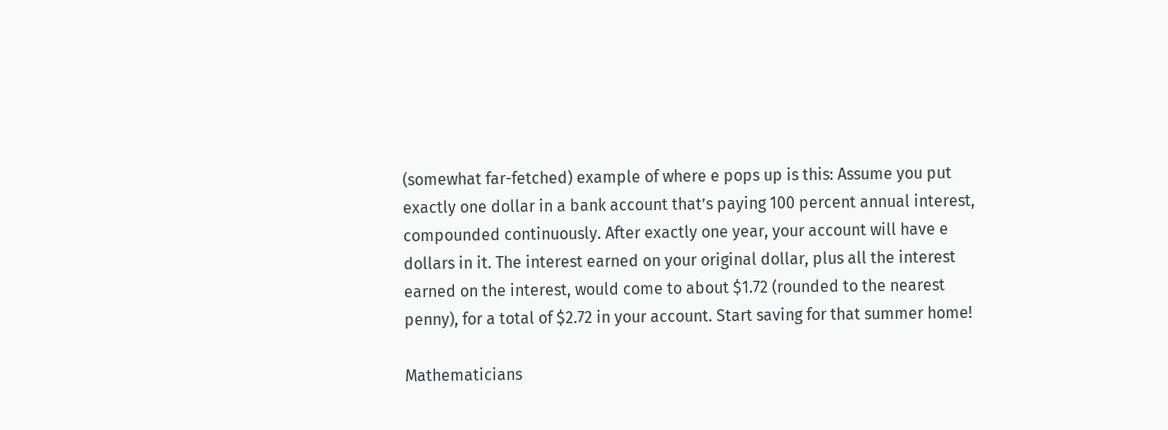(somewhat far-fetched) example of where e pops up is this: Assume you put exactly one dollar in a bank account that’s paying 100 percent annual interest, compounded continuously. After exactly one year, your account will have e dollars in it. The interest earned on your original dollar, plus all the interest earned on the interest, would come to about $1.72 (rounded to the nearest penny), for a total of $2.72 in your account. Start saving for that summer home!

Mathematicians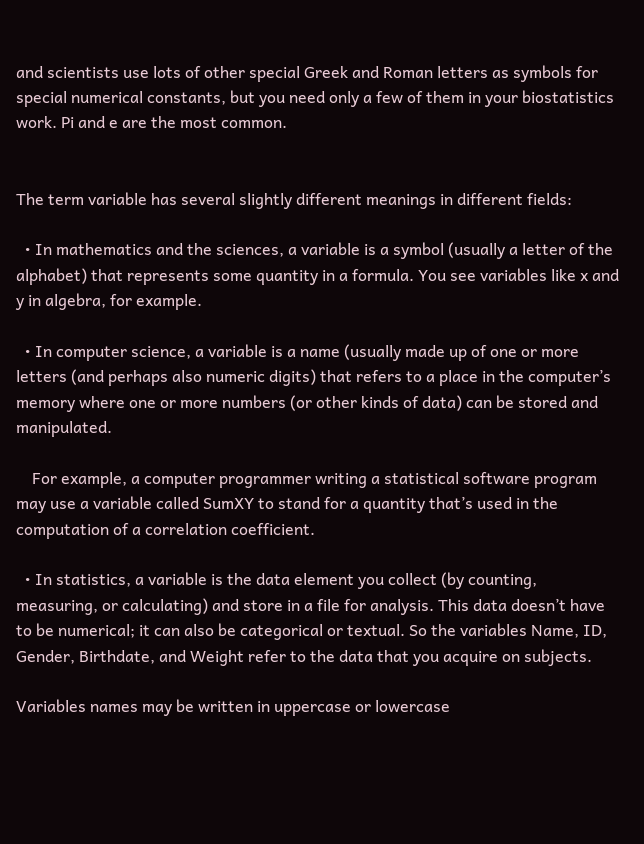and scientists use lots of other special Greek and Roman letters as symbols for special numerical constants, but you need only a few of them in your biostatistics work. Pi and e are the most common.


The term variable has several slightly different meanings in different fields:

  • In mathematics and the sciences, a variable is a symbol (usually a letter of the alphabet) that represents some quantity in a formula. You see variables like x and y in algebra, for example.

  • In computer science, a variable is a name (usually made up of one or more letters (and perhaps also numeric digits) that refers to a place in the computer’s memory where one or more numbers (or other kinds of data) can be stored and manipulated.

    For example, a computer programmer writing a statistical software program may use a variable called SumXY to stand for a quantity that’s used in the computation of a correlation coefficient.

  • In statistics, a variable is the data element you collect (by counting, measuring, or calculating) and store in a file for analysis. This data doesn’t have to be numerical; it can also be categorical or textual. So the variables Name, ID, Gender, Birthdate, and Weight refer to the data that you acquire on subjects.

Variables names may be written in uppercase or lowercase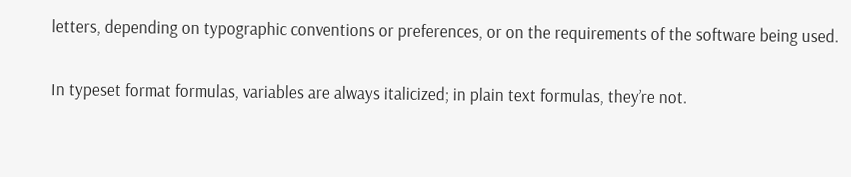letters, depending on typographic conventions or preferences, or on the requirements of the software being used.

In typeset format formulas, variables are always italicized; in plain text formulas, they’re not.